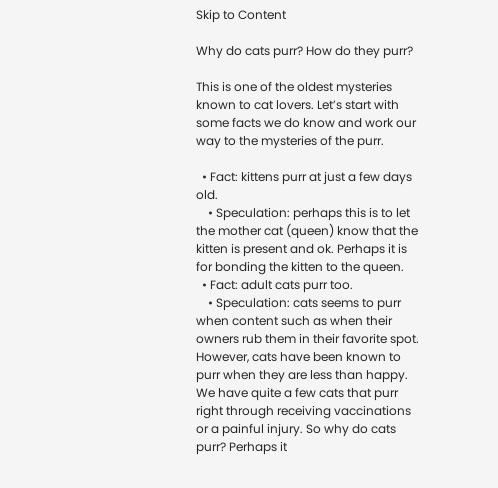Skip to Content

Why do cats purr? How do they purr?

This is one of the oldest mysteries known to cat lovers. Let’s start with some facts we do know and work our way to the mysteries of the purr.

  • Fact: kittens purr at just a few days old.
    • Speculation: perhaps this is to let the mother cat (queen) know that the kitten is present and ok. Perhaps it is for bonding the kitten to the queen.
  • Fact: adult cats purr too.
    • Speculation: cats seems to purr when content such as when their owners rub them in their favorite spot. However, cats have been known to purr when they are less than happy. We have quite a few cats that purr right through receiving vaccinations or a painful injury. So why do cats purr? Perhaps it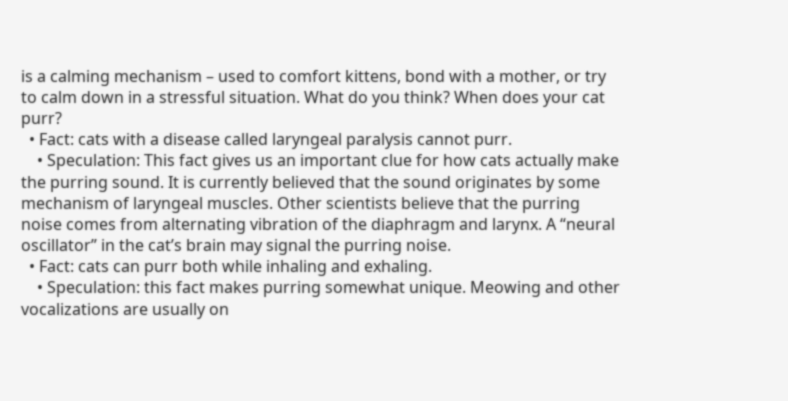is a calming mechanism – used to comfort kittens, bond with a mother, or try to calm down in a stressful situation. What do you think? When does your cat purr?
  • Fact: cats with a disease called laryngeal paralysis cannot purr.
    • Speculation: This fact gives us an important clue for how cats actually make the purring sound. It is currently believed that the sound originates by some mechanism of laryngeal muscles. Other scientists believe that the purring noise comes from alternating vibration of the diaphragm and larynx. A “neural oscillator” in the cat’s brain may signal the purring noise.
  • Fact: cats can purr both while inhaling and exhaling.
    • Speculation: this fact makes purring somewhat unique. Meowing and other vocalizations are usually on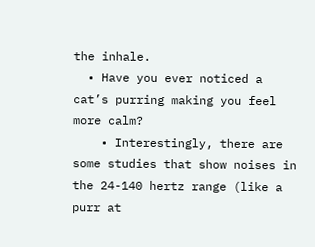the inhale.
  • Have you ever noticed a cat’s purring making you feel more calm?
    • Interestingly, there are some studies that show noises in the 24-140 hertz range (like a purr at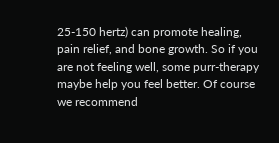25-150 hertz) can promote healing, pain relief, and bone growth. So if you are not feeling well, some purr-therapy maybe help you feel better. Of course we recommend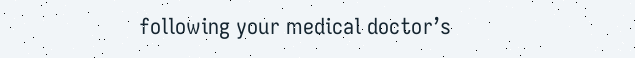following your medical doctor’s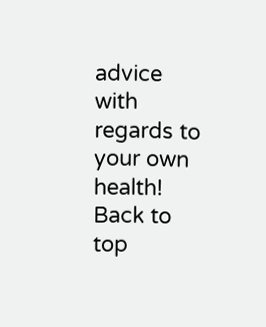advice with regards to your own health!
Back to top